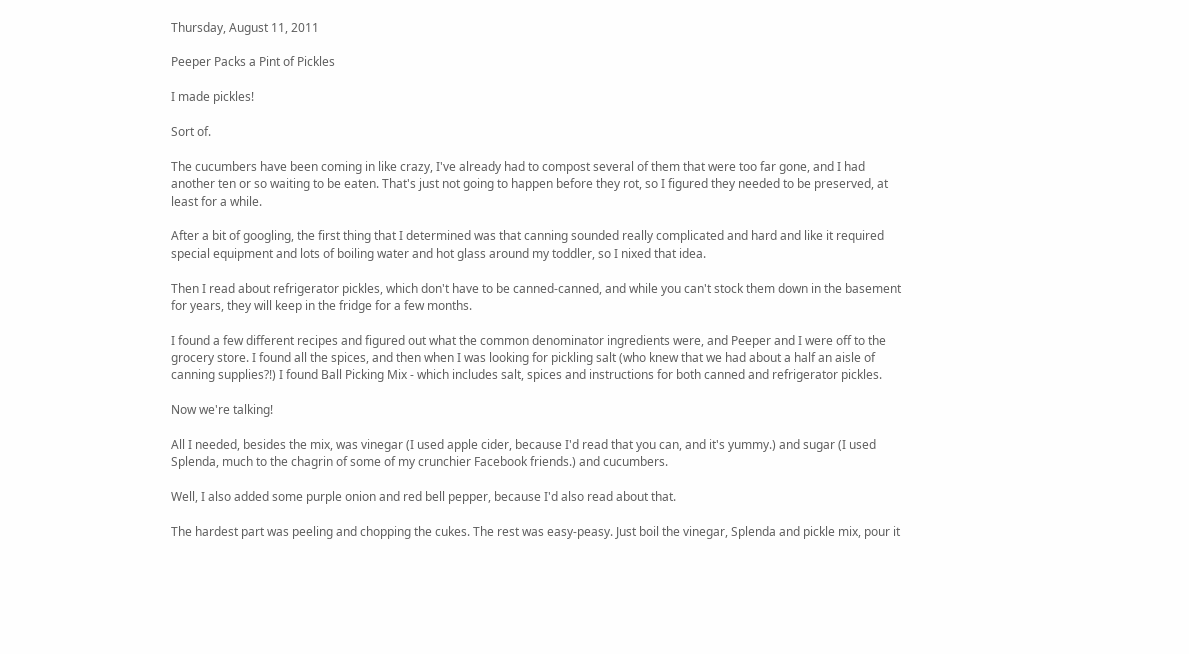Thursday, August 11, 2011

Peeper Packs a Pint of Pickles

I made pickles!

Sort of.

The cucumbers have been coming in like crazy, I've already had to compost several of them that were too far gone, and I had another ten or so waiting to be eaten. That's just not going to happen before they rot, so I figured they needed to be preserved, at least for a while.

After a bit of googling, the first thing that I determined was that canning sounded really complicated and hard and like it required special equipment and lots of boiling water and hot glass around my toddler, so I nixed that idea.

Then I read about refrigerator pickles, which don't have to be canned-canned, and while you can't stock them down in the basement for years, they will keep in the fridge for a few months.

I found a few different recipes and figured out what the common denominator ingredients were, and Peeper and I were off to the grocery store. I found all the spices, and then when I was looking for pickling salt (who knew that we had about a half an aisle of canning supplies?!) I found Ball Picking Mix - which includes salt, spices and instructions for both canned and refrigerator pickles.

Now we're talking!

All I needed, besides the mix, was vinegar (I used apple cider, because I'd read that you can, and it's yummy.) and sugar (I used Splenda, much to the chagrin of some of my crunchier Facebook friends.) and cucumbers.

Well, I also added some purple onion and red bell pepper, because I'd also read about that.

The hardest part was peeling and chopping the cukes. The rest was easy-peasy. Just boil the vinegar, Splenda and pickle mix, pour it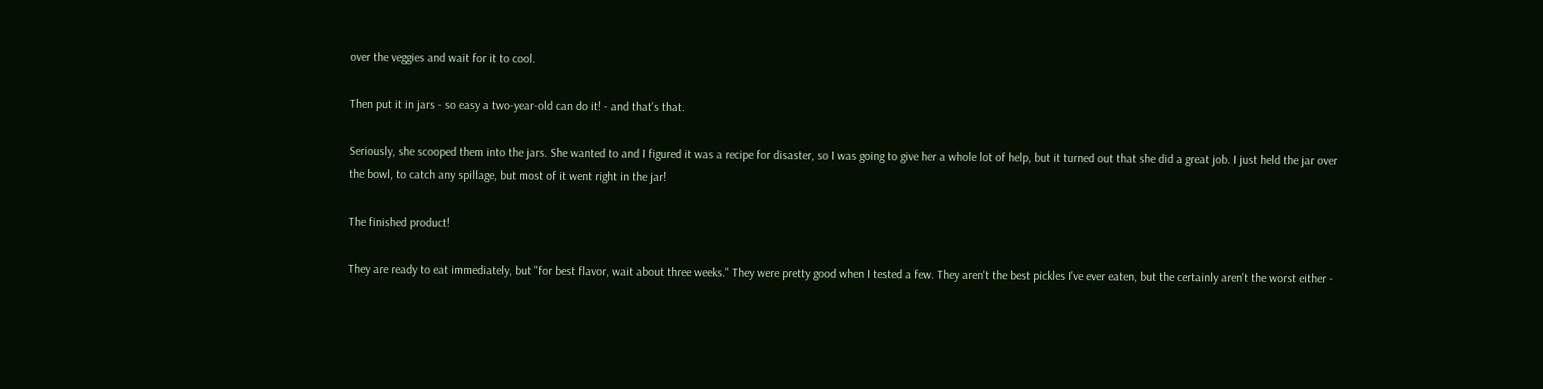over the veggies and wait for it to cool.

Then put it in jars - so easy a two-year-old can do it! - and that's that.

Seriously, she scooped them into the jars. She wanted to and I figured it was a recipe for disaster, so I was going to give her a whole lot of help, but it turned out that she did a great job. I just held the jar over the bowl, to catch any spillage, but most of it went right in the jar!

The finished product!

They are ready to eat immediately, but "for best flavor, wait about three weeks." They were pretty good when I tested a few. They aren't the best pickles I've ever eaten, but the certainly aren't the worst either -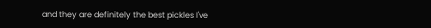and they are definitely the best pickles I've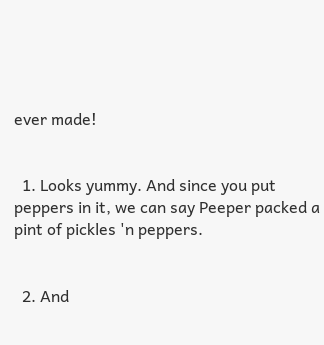ever made!


  1. Looks yummy. And since you put peppers in it, we can say Peeper packed a pint of pickles 'n peppers.


  2. And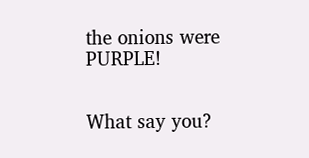the onions were PURPLE!


What say you?